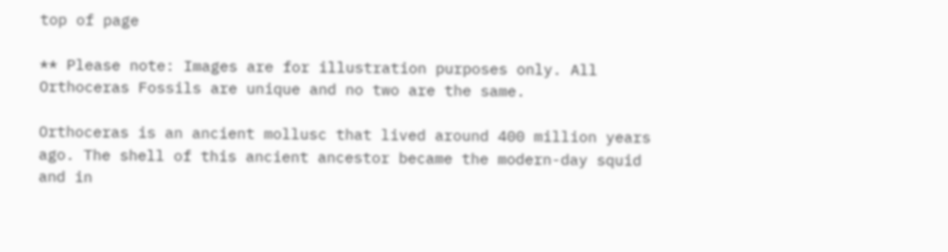top of page

** Please note: Images are for illustration purposes only. All Orthoceras Fossils are unique and no two are the same.

Orthoceras is an ancient mollusc that lived around 400 million years ago. The shell of this ancient ancestor became the modern-day squid and in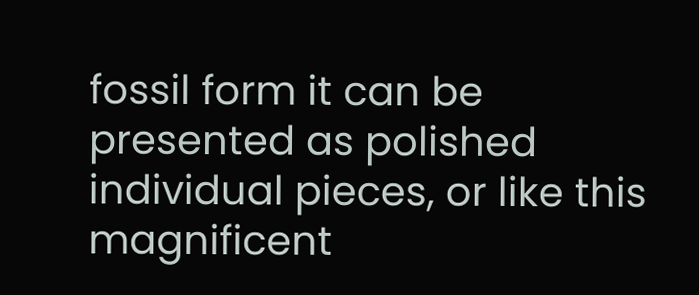fossil form it can be presented as polished individual pieces, or like this magnificent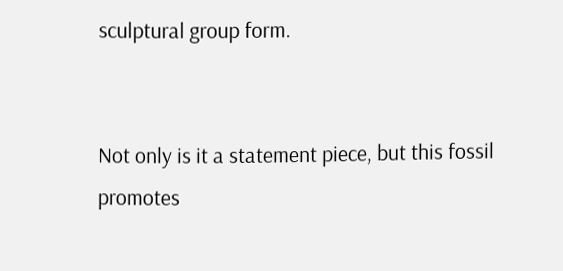sculptural group form.


Not only is it a statement piece, but this fossil promotes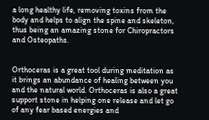a long healthy life, removing toxins from the body and helps to align the spine and skeleton, thus being an amazing stone for Chiropractors and Osteopaths.


Orthoceras is a great tool during meditation as it brings an abundance of healing between you and the natural world. Orthoceras is also a great support stone in helping one release and let go of any fear based energies and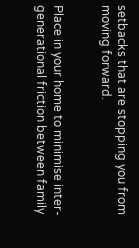setbacks that are stopping you from moving forward.


Place in your home to minimise inter-generational friction between family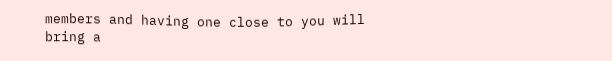members and having one close to you will bring a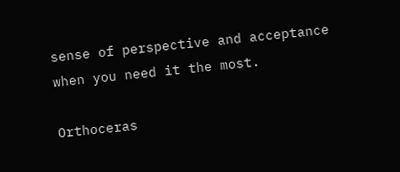sense of perspective and acceptance when you need it the most.

Orthoceras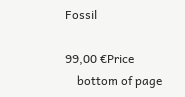Fossil

99,00 €Price
    bottom of page